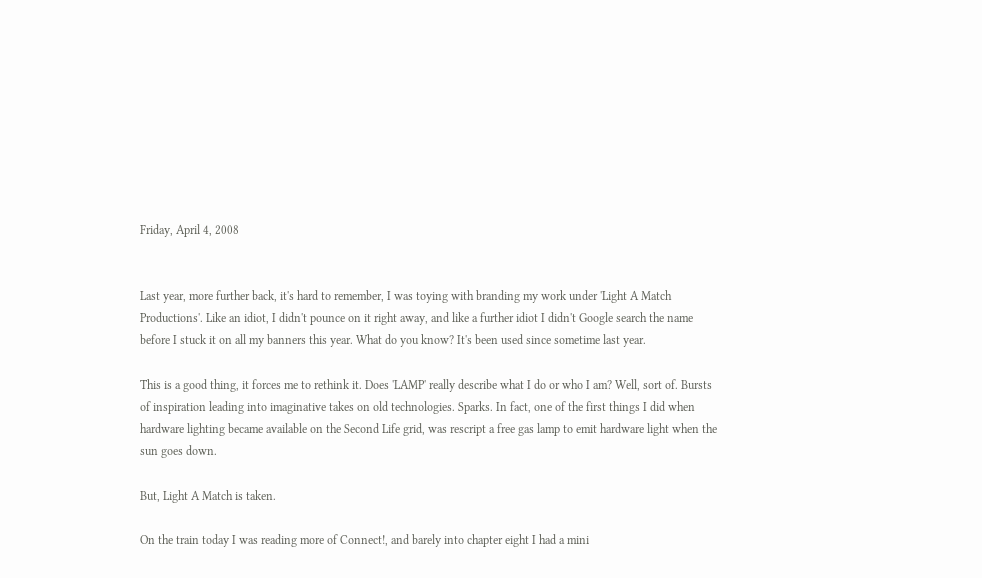Friday, April 4, 2008


Last year, more further back, it's hard to remember, I was toying with branding my work under 'Light A Match Productions'. Like an idiot, I didn't pounce on it right away, and like a further idiot I didn't Google search the name before I stuck it on all my banners this year. What do you know? It's been used since sometime last year.

This is a good thing, it forces me to rethink it. Does 'LAMP' really describe what I do or who I am? Well, sort of. Bursts of inspiration leading into imaginative takes on old technologies. Sparks. In fact, one of the first things I did when hardware lighting became available on the Second Life grid, was rescript a free gas lamp to emit hardware light when the sun goes down.

But, Light A Match is taken.

On the train today I was reading more of Connect!, and barely into chapter eight I had a mini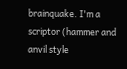brainquake. I'm a scriptor (hammer and anvil style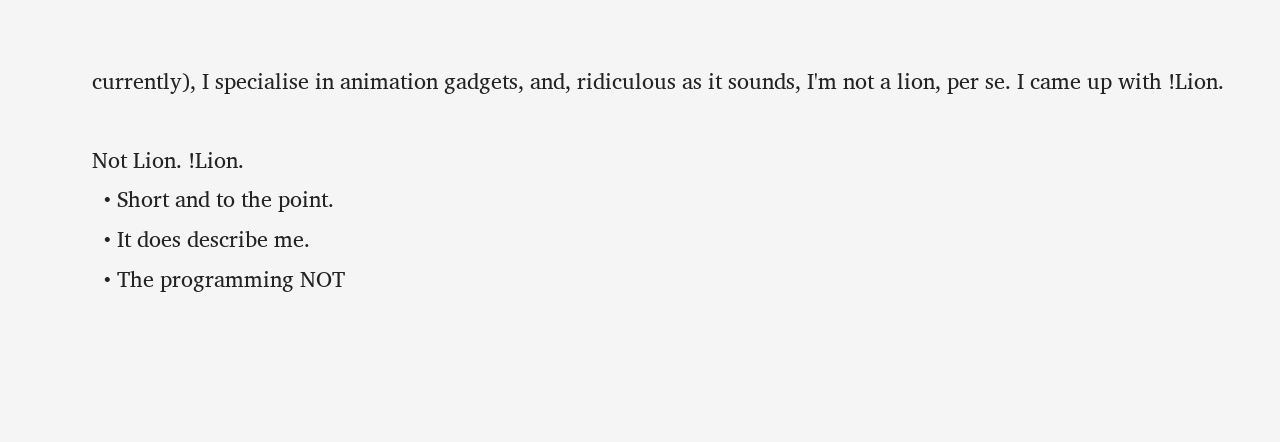currently), I specialise in animation gadgets, and, ridiculous as it sounds, I'm not a lion, per se. I came up with !Lion.

Not Lion. !Lion.
  • Short and to the point.
  • It does describe me.
  • The programming NOT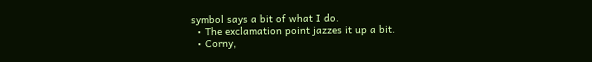symbol says a bit of what I do.
  • The exclamation point jazzes it up a bit.
  • Corny,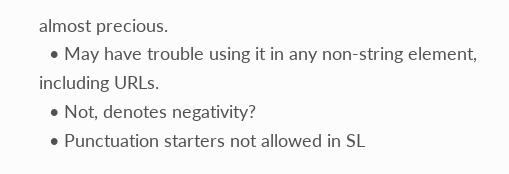almost precious.
  • May have trouble using it in any non-string element, including URLs.
  • Not, denotes negativity?
  • Punctuation starters not allowed in SL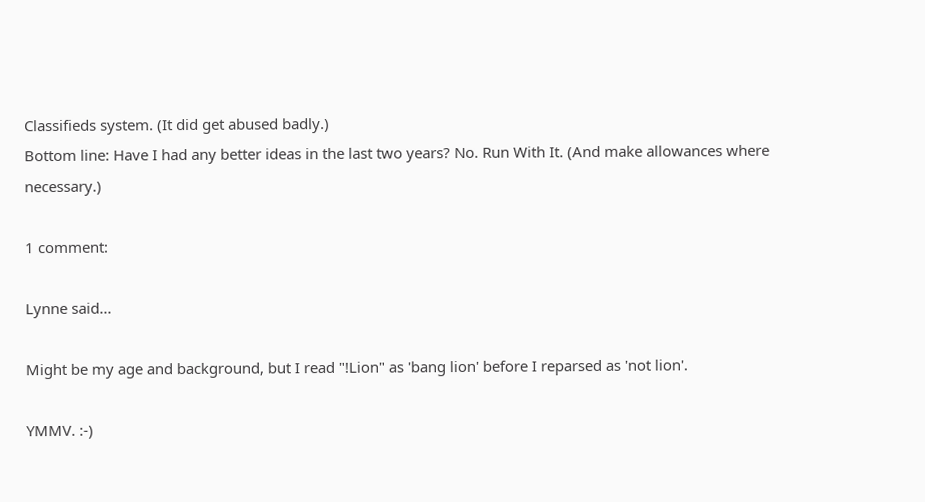Classifieds system. (It did get abused badly.)
Bottom line: Have I had any better ideas in the last two years? No. Run With It. (And make allowances where necessary.)

1 comment:

Lynne said...

Might be my age and background, but I read "!Lion" as 'bang lion' before I reparsed as 'not lion'.

YMMV. :-)